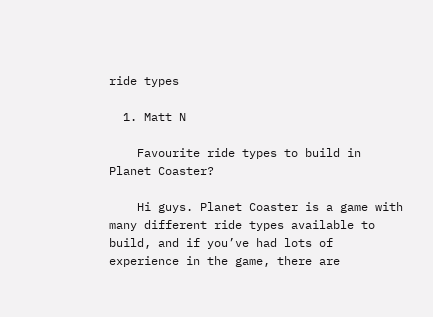ride types

  1. Matt N

    Favourite ride types to build in Planet Coaster?

    Hi guys. Planet Coaster is a game with many different ride types available to build, and if you’ve had lots of experience in the game, there are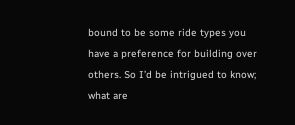bound to be some ride types you have a preference for building over others. So I’d be intrigued to know; what are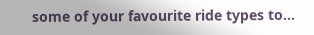some of your favourite ride types to...